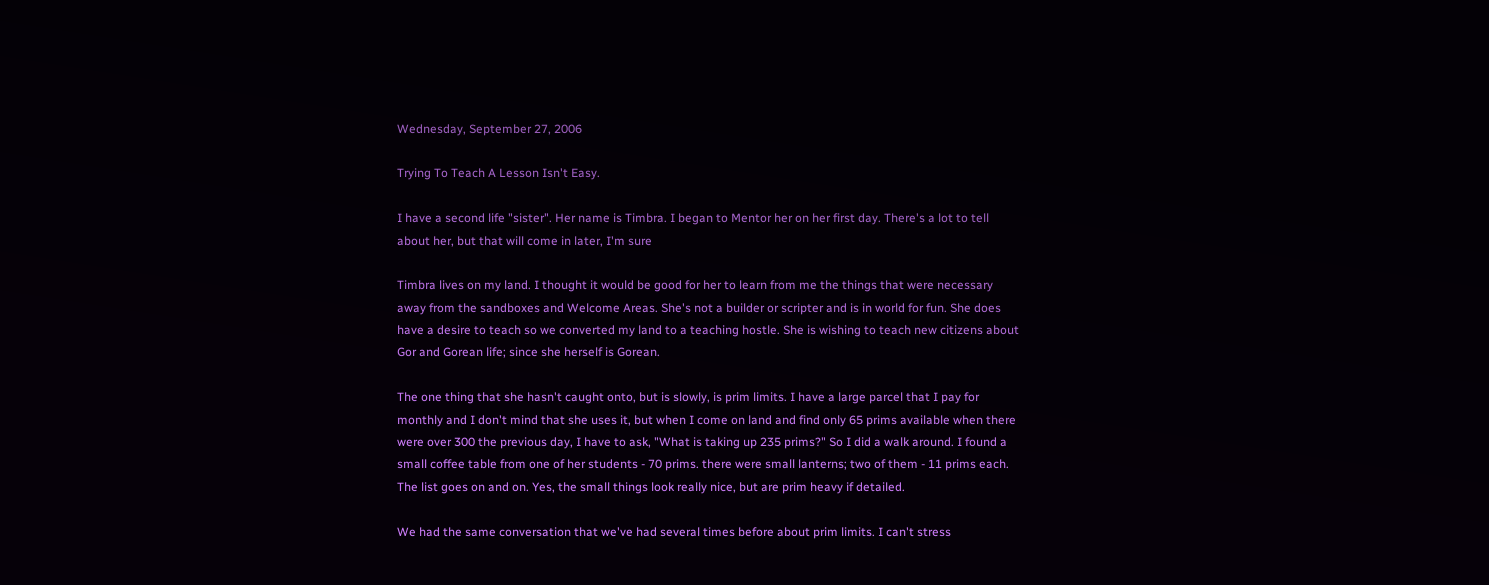Wednesday, September 27, 2006

Trying To Teach A Lesson Isn't Easy.

I have a second life "sister". Her name is Timbra. I began to Mentor her on her first day. There's a lot to tell about her, but that will come in later, I'm sure

Timbra lives on my land. I thought it would be good for her to learn from me the things that were necessary away from the sandboxes and Welcome Areas. She's not a builder or scripter and is in world for fun. She does have a desire to teach so we converted my land to a teaching hostle. She is wishing to teach new citizens about Gor and Gorean life; since she herself is Gorean.

The one thing that she hasn't caught onto, but is slowly, is prim limits. I have a large parcel that I pay for monthly and I don't mind that she uses it, but when I come on land and find only 65 prims available when there were over 300 the previous day, I have to ask, "What is taking up 235 prims?" So I did a walk around. I found a small coffee table from one of her students - 70 prims. there were small lanterns; two of them - 11 prims each. The list goes on and on. Yes, the small things look really nice, but are prim heavy if detailed.

We had the same conversation that we've had several times before about prim limits. I can't stress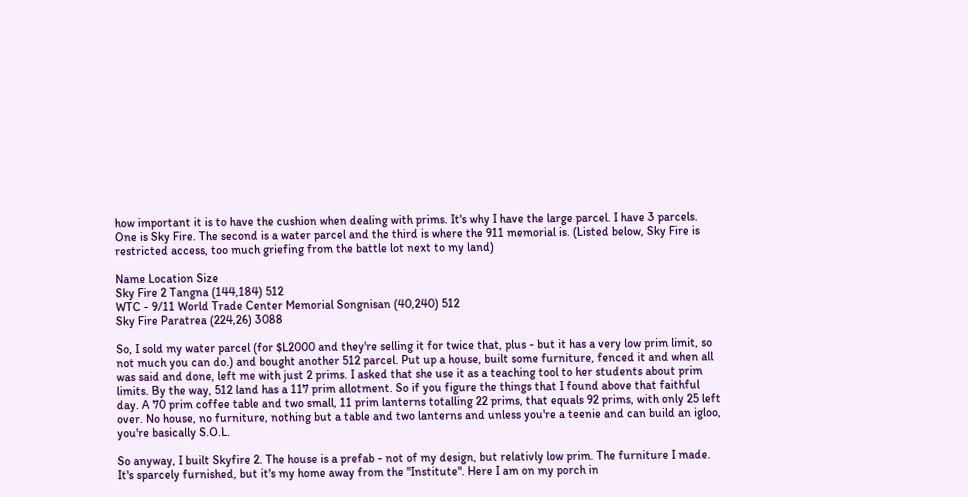how important it is to have the cushion when dealing with prims. It's why I have the large parcel. I have 3 parcels. One is Sky Fire. The second is a water parcel and the third is where the 911 memorial is. (Listed below, Sky Fire is restricted access, too much griefing from the battle lot next to my land)

Name Location Size
Sky Fire 2 Tangna (144,184) 512
WTC - 9/11 World Trade Center Memorial Songnisan (40,240) 512
Sky Fire Paratrea (224,26) 3088

So, I sold my water parcel (for $L2000 and they're selling it for twice that, plus - but it has a very low prim limit, so not much you can do.) and bought another 512 parcel. Put up a house, built some furniture, fenced it and when all was said and done, left me with just 2 prims. I asked that she use it as a teaching tool to her students about prim limits. By the way, 512 land has a 117 prim allotment. So if you figure the things that I found above that faithful day. A 70 prim coffee table and two small, 11 prim lanterns totalling 22 prims, that equals 92 prims, with only 25 left over. No house, no furniture, nothing but a table and two lanterns and unless you're a teenie and can build an igloo, you're basically S.O.L.

So anyway, I built Skyfire 2. The house is a prefab - not of my design, but relativly low prim. The furniture I made. It's sparcely furnished, but it's my home away from the "Institute". Here I am on my porch in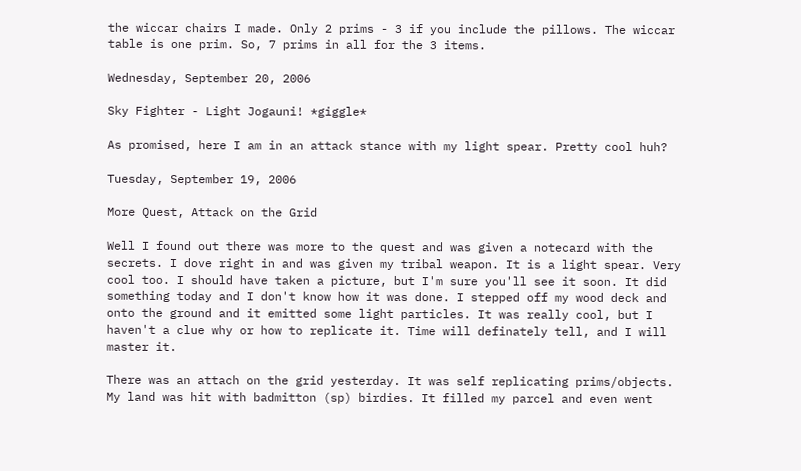the wiccar chairs I made. Only 2 prims - 3 if you include the pillows. The wiccar table is one prim. So, 7 prims in all for the 3 items.

Wednesday, September 20, 2006

Sky Fighter - Light Jogauni! *giggle*

As promised, here I am in an attack stance with my light spear. Pretty cool huh?

Tuesday, September 19, 2006

More Quest, Attack on the Grid

Well I found out there was more to the quest and was given a notecard with the secrets. I dove right in and was given my tribal weapon. It is a light spear. Very cool too. I should have taken a picture, but I'm sure you'll see it soon. It did something today and I don't know how it was done. I stepped off my wood deck and onto the ground and it emitted some light particles. It was really cool, but I haven't a clue why or how to replicate it. Time will definately tell, and I will master it.

There was an attach on the grid yesterday. It was self replicating prims/objects. My land was hit with badmitton (sp) birdies. It filled my parcel and even went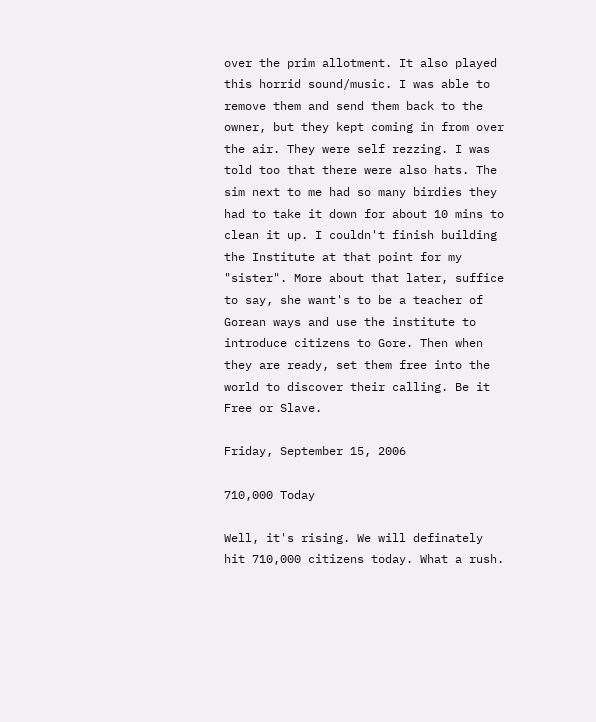over the prim allotment. It also played this horrid sound/music. I was able to remove them and send them back to the owner, but they kept coming in from over the air. They were self rezzing. I was told too that there were also hats. The sim next to me had so many birdies they had to take it down for about 10 mins to clean it up. I couldn't finish building the Institute at that point for my "sister". More about that later, suffice to say, she want's to be a teacher of Gorean ways and use the institute to introduce citizens to Gore. Then when they are ready, set them free into the world to discover their calling. Be it Free or Slave.

Friday, September 15, 2006

710,000 Today

Well, it's rising. We will definately hit 710,000 citizens today. What a rush.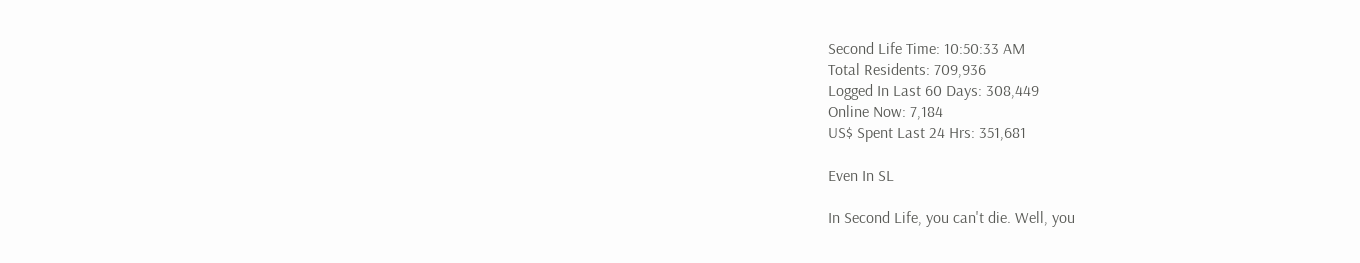Second Life Time: 10:50:33 AM
Total Residents: 709,936
Logged In Last 60 Days: 308,449
Online Now: 7,184
US$ Spent Last 24 Hrs: 351,681

Even In SL

In Second Life, you can't die. Well, you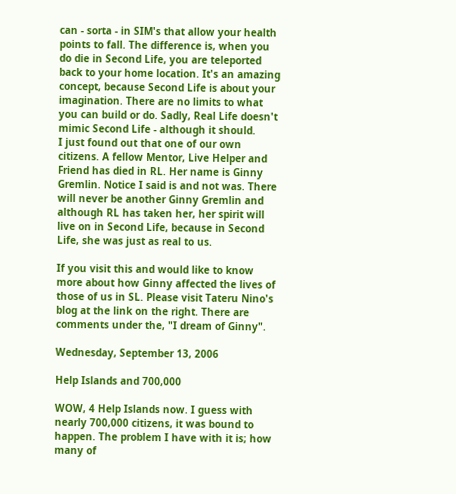can - sorta - in SIM's that allow your health points to fall. The difference is, when you do die in Second Life, you are teleported back to your home location. It's an amazing concept, because Second Life is about your imagination. There are no limits to what you can build or do. Sadly, Real Life doesn't mimic Second Life - although it should.
I just found out that one of our own citizens. A fellow Mentor, Live Helper and Friend has died in RL. Her name is Ginny Gremlin. Notice I said is and not was. There will never be another Ginny Gremlin and although RL has taken her, her spirit will live on in Second Life, because in Second Life, she was just as real to us.

If you visit this and would like to know more about how Ginny affected the lives of those of us in SL. Please visit Tateru Nino's blog at the link on the right. There are comments under the, "I dream of Ginny".

Wednesday, September 13, 2006

Help Islands and 700,000

WOW, 4 Help Islands now. I guess with nearly 700,000 citizens, it was bound to happen. The problem I have with it is; how many of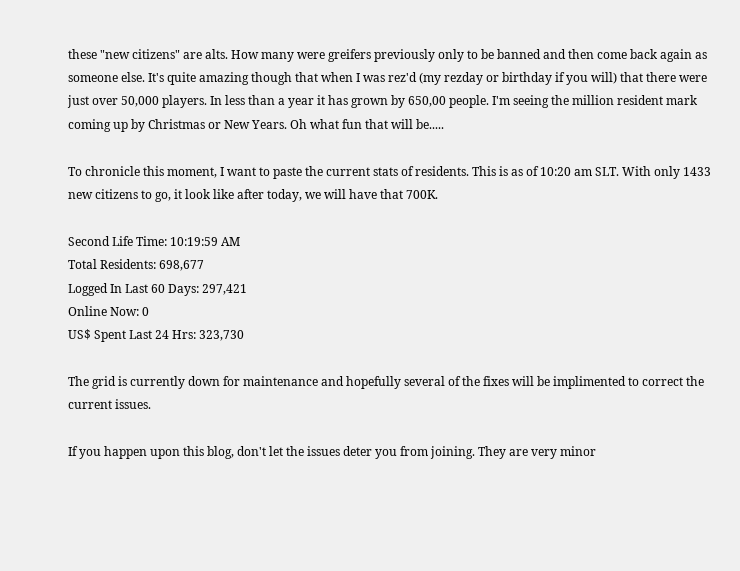these "new citizens" are alts. How many were greifers previously only to be banned and then come back again as someone else. It's quite amazing though that when I was rez'd (my rezday or birthday if you will) that there were just over 50,000 players. In less than a year it has grown by 650,00 people. I'm seeing the million resident mark coming up by Christmas or New Years. Oh what fun that will be.....

To chronicle this moment, I want to paste the current stats of residents. This is as of 10:20 am SLT. With only 1433 new citizens to go, it look like after today, we will have that 700K.

Second Life Time: 10:19:59 AM
Total Residents: 698,677
Logged In Last 60 Days: 297,421
Online Now: 0
US$ Spent Last 24 Hrs: 323,730

The grid is currently down for maintenance and hopefully several of the fixes will be implimented to correct the current issues.

If you happen upon this blog, don't let the issues deter you from joining. They are very minor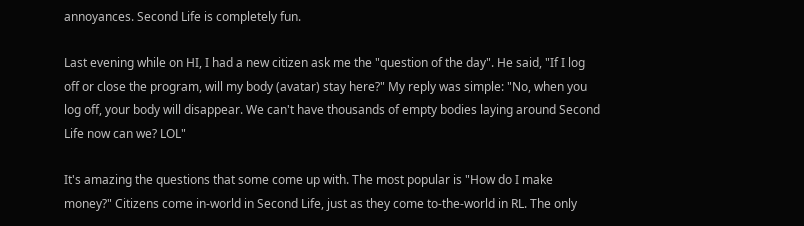annoyances. Second Life is completely fun.

Last evening while on HI, I had a new citizen ask me the "question of the day". He said, "If I log off or close the program, will my body (avatar) stay here?" My reply was simple: "No, when you log off, your body will disappear. We can't have thousands of empty bodies laying around Second Life now can we? LOL"

It's amazing the questions that some come up with. The most popular is "How do I make money?" Citizens come in-world in Second Life, just as they come to-the-world in RL. The only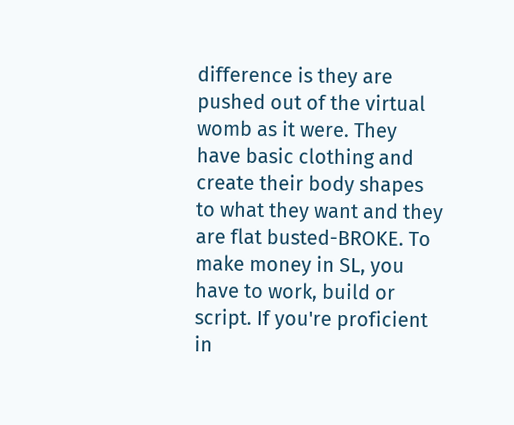difference is they are pushed out of the virtual womb as it were. They have basic clothing and create their body shapes to what they want and they are flat busted-BROKE. To make money in SL, you have to work, build or script. If you're proficient in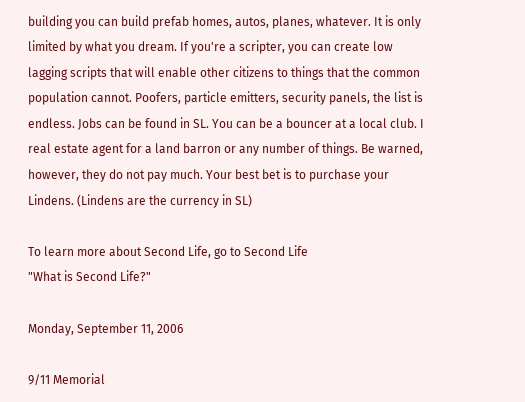building you can build prefab homes, autos, planes, whatever. It is only limited by what you dream. If you're a scripter, you can create low lagging scripts that will enable other citizens to things that the common population cannot. Poofers, particle emitters, security panels, the list is endless. Jobs can be found in SL. You can be a bouncer at a local club. I real estate agent for a land barron or any number of things. Be warned, however, they do not pay much. Your best bet is to purchase your Lindens. (Lindens are the currency in SL)

To learn more about Second Life, go to Second Life
"What is Second Life?"

Monday, September 11, 2006

9/11 Memorial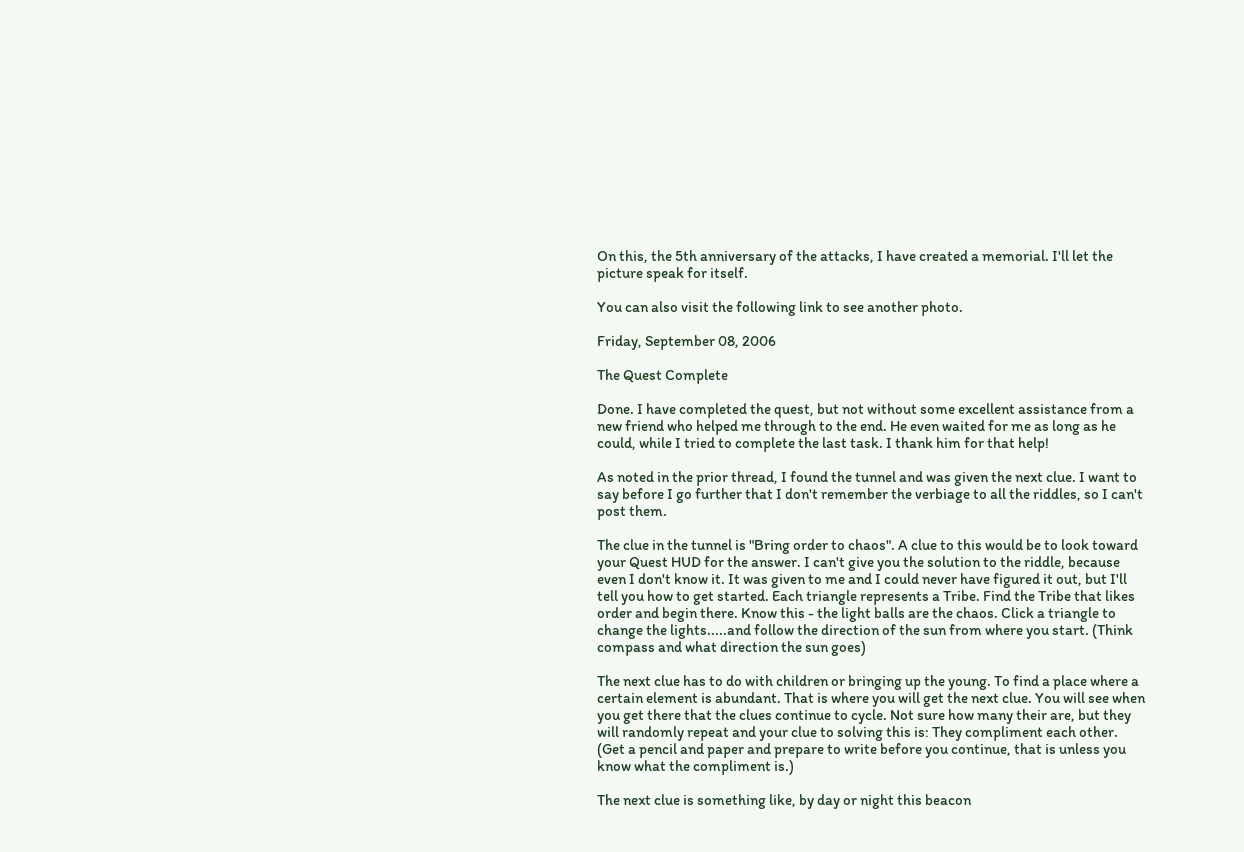On this, the 5th anniversary of the attacks, I have created a memorial. I'll let the picture speak for itself.

You can also visit the following link to see another photo.

Friday, September 08, 2006

The Quest Complete

Done. I have completed the quest, but not without some excellent assistance from a new friend who helped me through to the end. He even waited for me as long as he could, while I tried to complete the last task. I thank him for that help!

As noted in the prior thread, I found the tunnel and was given the next clue. I want to say before I go further that I don't remember the verbiage to all the riddles, so I can't post them.

The clue in the tunnel is "Bring order to chaos". A clue to this would be to look toward your Quest HUD for the answer. I can't give you the solution to the riddle, because even I don't know it. It was given to me and I could never have figured it out, but I'll tell you how to get started. Each triangle represents a Tribe. Find the Tribe that likes order and begin there. Know this - the light balls are the chaos. Click a triangle to change the lights.....and follow the direction of the sun from where you start. (Think compass and what direction the sun goes)

The next clue has to do with children or bringing up the young. To find a place where a certain element is abundant. That is where you will get the next clue. You will see when you get there that the clues continue to cycle. Not sure how many their are, but they will randomly repeat and your clue to solving this is: They compliment each other. (Get a pencil and paper and prepare to write before you continue, that is unless you know what the compliment is.)

The next clue is something like, by day or night this beacon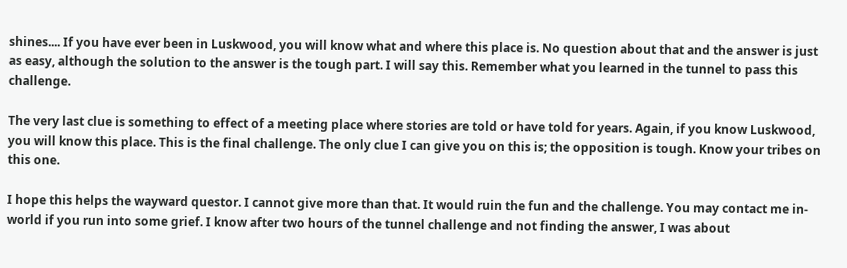shines.... If you have ever been in Luskwood, you will know what and where this place is. No question about that and the answer is just as easy, although the solution to the answer is the tough part. I will say this. Remember what you learned in the tunnel to pass this challenge.

The very last clue is something to effect of a meeting place where stories are told or have told for years. Again, if you know Luskwood, you will know this place. This is the final challenge. The only clue I can give you on this is; the opposition is tough. Know your tribes on this one.

I hope this helps the wayward questor. I cannot give more than that. It would ruin the fun and the challenge. You may contact me in-world if you run into some grief. I know after two hours of the tunnel challenge and not finding the answer, I was about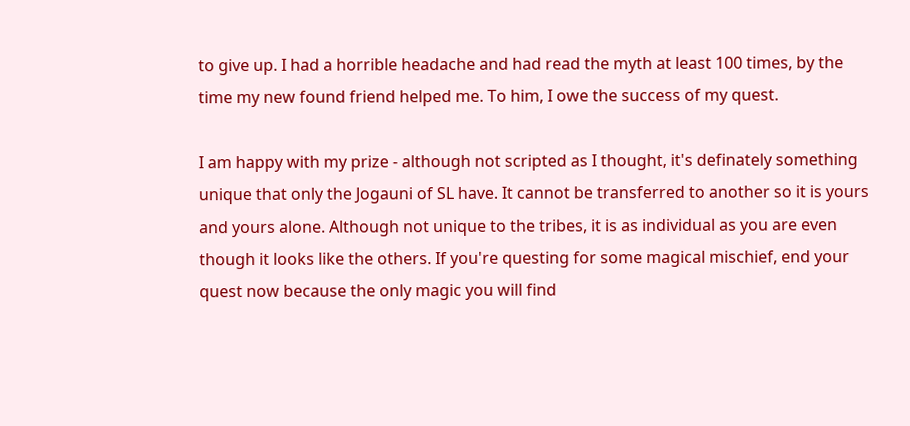to give up. I had a horrible headache and had read the myth at least 100 times, by the time my new found friend helped me. To him, I owe the success of my quest.

I am happy with my prize - although not scripted as I thought, it's definately something unique that only the Jogauni of SL have. It cannot be transferred to another so it is yours and yours alone. Although not unique to the tribes, it is as individual as you are even though it looks like the others. If you're questing for some magical mischief, end your quest now because the only magic you will find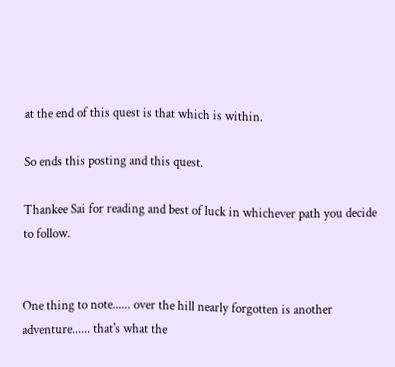at the end of this quest is that which is within.

So ends this posting and this quest.

Thankee Sai for reading and best of luck in whichever path you decide to follow.


One thing to note...... over the hill nearly forgotten is another adventure...... that's what the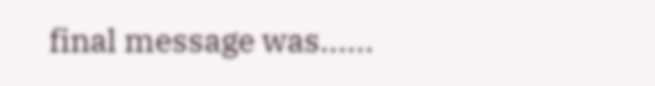final message was......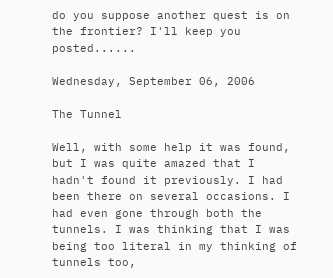do you suppose another quest is on the frontier? I'll keep you posted......

Wednesday, September 06, 2006

The Tunnel

Well, with some help it was found, but I was quite amazed that I hadn't found it previously. I had been there on several occasions. I had even gone through both the tunnels. I was thinking that I was being too literal in my thinking of tunnels too,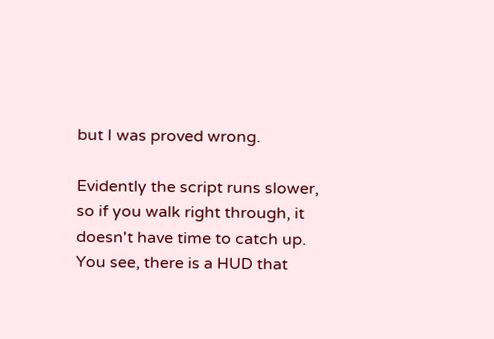but I was proved wrong.

Evidently the script runs slower, so if you walk right through, it doesn't have time to catch up. You see, there is a HUD that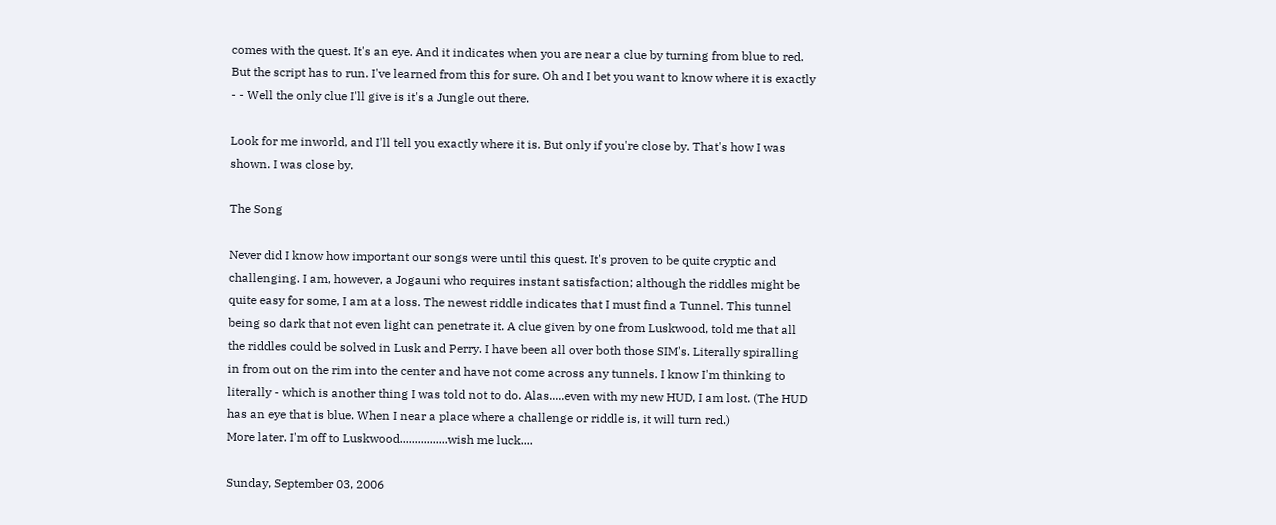comes with the quest. It's an eye. And it indicates when you are near a clue by turning from blue to red. But the script has to run. I've learned from this for sure. Oh and I bet you want to know where it is exactly - - Well the only clue I'll give is it's a Jungle out there.

Look for me inworld, and I'll tell you exactly where it is. But only if you're close by. That's how I was shown. I was close by.

The Song

Never did I know how important our songs were until this quest. It's proven to be quite cryptic and challenging. I am, however, a Jogauni who requires instant satisfaction; although the riddles might be quite easy for some, I am at a loss. The newest riddle indicates that I must find a Tunnel. This tunnel being so dark that not even light can penetrate it. A clue given by one from Luskwood, told me that all the riddles could be solved in Lusk and Perry. I have been all over both those SIM's. Literally spiralling in from out on the rim into the center and have not come across any tunnels. I know I'm thinking to literally - which is another thing I was told not to do. Alas.....even with my new HUD, I am lost. (The HUD has an eye that is blue. When I near a place where a challenge or riddle is, it will turn red.)
More later. I'm off to Luskwood................wish me luck....

Sunday, September 03, 2006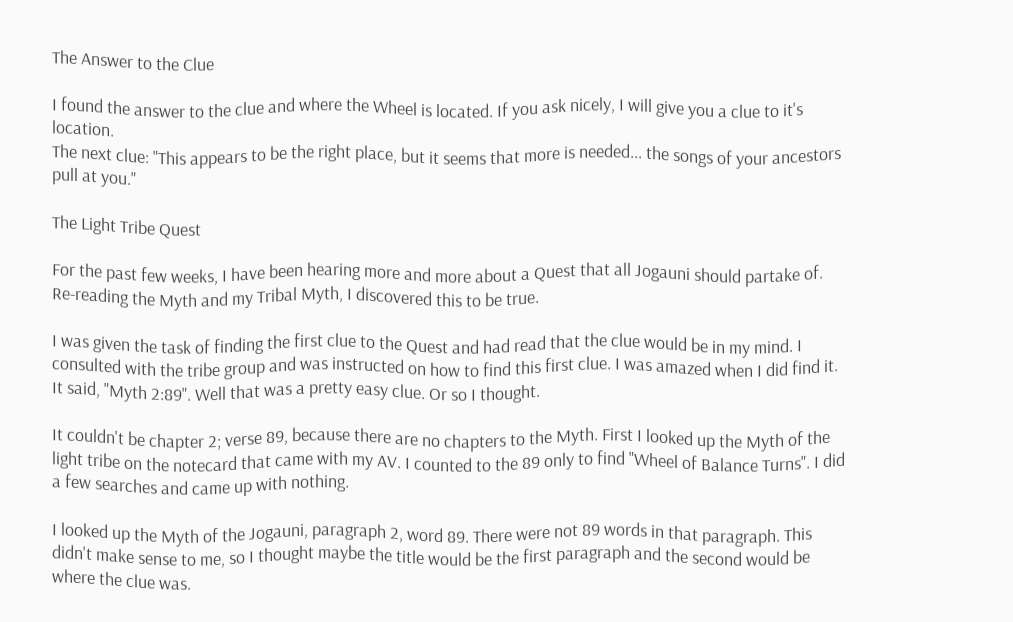The Answer to the Clue

I found the answer to the clue and where the Wheel is located. If you ask nicely, I will give you a clue to it's location.
The next clue: "This appears to be the right place, but it seems that more is needed... the songs of your ancestors pull at you."

The Light Tribe Quest

For the past few weeks, I have been hearing more and more about a Quest that all Jogauni should partake of. Re-reading the Myth and my Tribal Myth, I discovered this to be true.

I was given the task of finding the first clue to the Quest and had read that the clue would be in my mind. I consulted with the tribe group and was instructed on how to find this first clue. I was amazed when I did find it. It said, "Myth 2:89". Well that was a pretty easy clue. Or so I thought.

It couldn't be chapter 2; verse 89, because there are no chapters to the Myth. First I looked up the Myth of the light tribe on the notecard that came with my AV. I counted to the 89 only to find "Wheel of Balance Turns". I did a few searches and came up with nothing.

I looked up the Myth of the Jogauni, paragraph 2, word 89. There were not 89 words in that paragraph. This didn't make sense to me, so I thought maybe the title would be the first paragraph and the second would be where the clue was.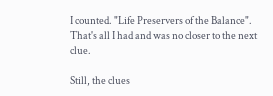I counted. "Life Preservers of the Balance". That's all I had and was no closer to the next clue.

Still, the clues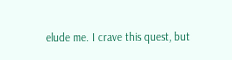elude me. I crave this quest, but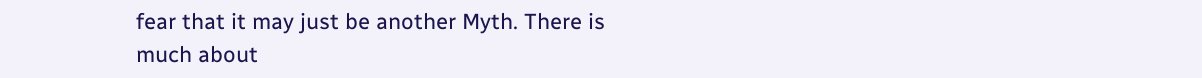fear that it may just be another Myth. There is much about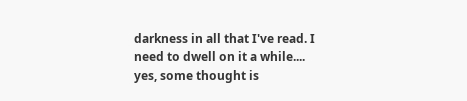darkness in all that I've read. I need to dwell on it a while.... yes, some thought is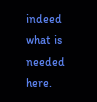indeed what is needed here.